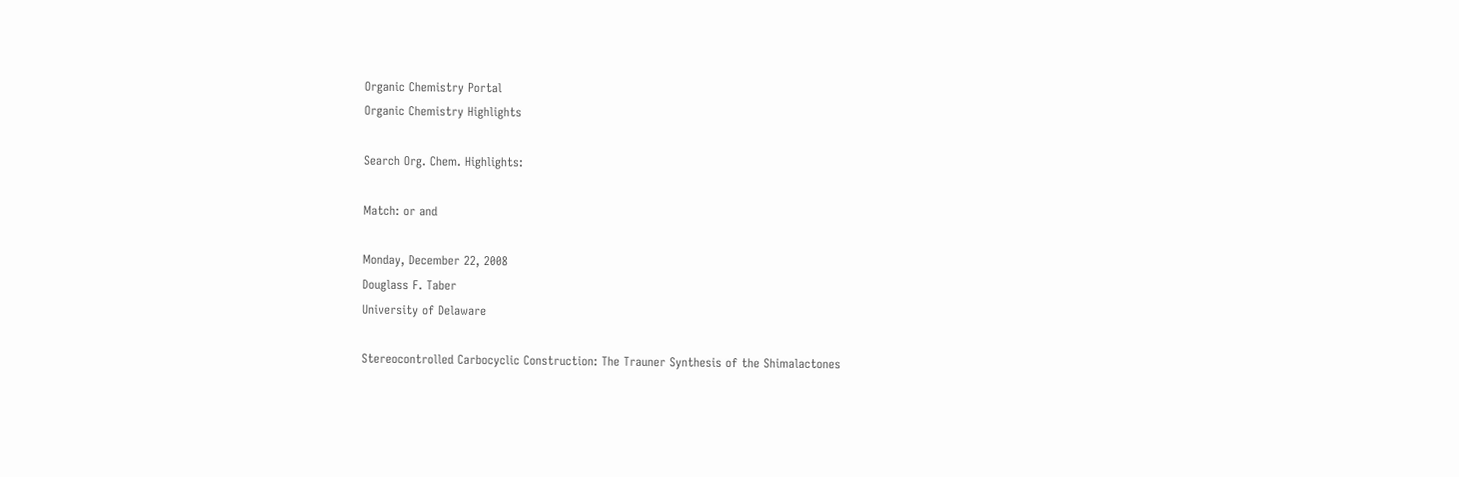Organic Chemistry Portal
Organic Chemistry Highlights

Search Org. Chem. Highlights:

Match: or and

Monday, December 22, 2008
Douglass F. Taber
University of Delaware

Stereocontrolled Carbocyclic Construction: The Trauner Synthesis of the Shimalactones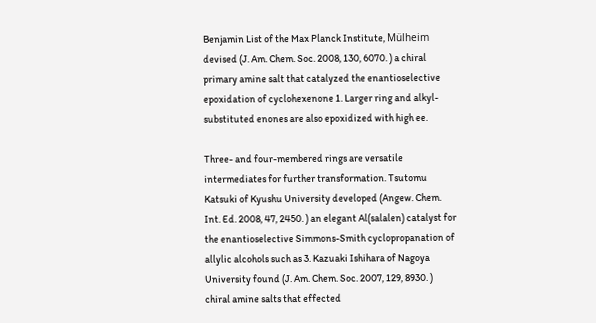Benjamin List of the Max Planck Institute, Mülheim devised (J. Am. Chem. Soc. 2008, 130, 6070. ) a chiral primary amine salt that catalyzed the enantioselective epoxidation of cyclohexenone 1. Larger ring and alkyl-substituted enones are also epoxidized with high ee.

Three- and four-membered rings are versatile intermediates for further transformation. Tsutomu Katsuki of Kyushu University developed (Angew. Chem. Int. Ed. 2008, 47, 2450. ) an elegant Al(salalen) catalyst for the enantioselective Simmons-Smith cyclopropanation of allylic alcohols such as 3. Kazuaki Ishihara of Nagoya University found (J. Am. Chem. Soc. 2007, 129, 8930. ) chiral amine salts that effected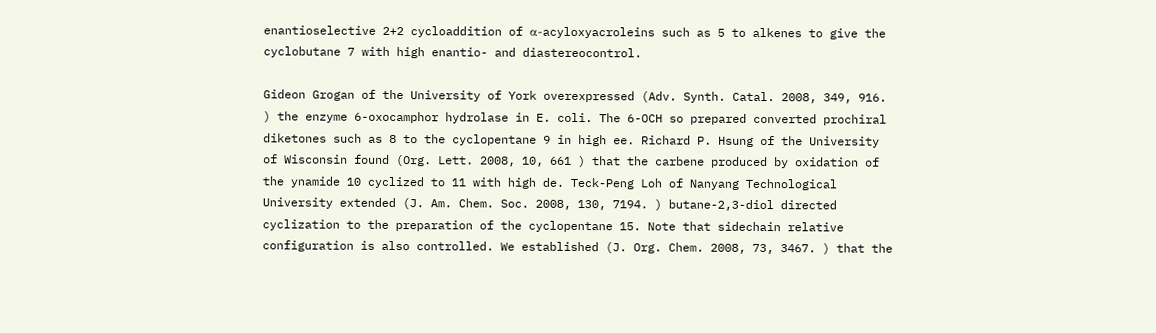enantioselective 2+2 cycloaddition of α-acyloxyacroleins such as 5 to alkenes to give the cyclobutane 7 with high enantio- and diastereocontrol.

Gideon Grogan of the University of York overexpressed (Adv. Synth. Catal. 2008, 349, 916. ) the enzyme 6-oxocamphor hydrolase in E. coli. The 6-OCH so prepared converted prochiral diketones such as 8 to the cyclopentane 9 in high ee. Richard P. Hsung of the University of Wisconsin found (Org. Lett. 2008, 10, 661 ) that the carbene produced by oxidation of the ynamide 10 cyclized to 11 with high de. Teck-Peng Loh of Nanyang Technological University extended (J. Am. Chem. Soc. 2008, 130, 7194. ) butane-2,3-diol directed cyclization to the preparation of the cyclopentane 15. Note that sidechain relative configuration is also controlled. We established (J. Org. Chem. 2008, 73, 3467. ) that the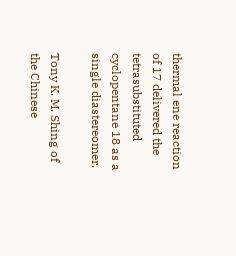thermal ene reaction of 17 delivered the tetrasubstituted cyclopentane 18 as a single diastereomer.

Tony K. M. Shing of the Chinese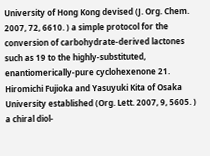University of Hong Kong devised (J. Org. Chem. 2007, 72, 6610. ) a simple protocol for the conversion of carbohydrate-derived lactones such as 19 to the highly-substituted, enantiomerically-pure cyclohexenone 21. Hiromichi Fujioka and Yasuyuki Kita of Osaka University established (Org. Lett. 2007, 9, 5605. ) a chiral diol-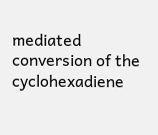mediated conversion of the cyclohexadiene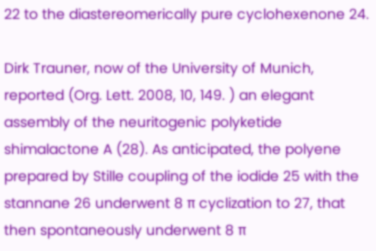22 to the diastereomerically pure cyclohexenone 24.

Dirk Trauner, now of the University of Munich, reported (Org. Lett. 2008, 10, 149. ) an elegant assembly of the neuritogenic polyketide shimalactone A (28). As anticipated, the polyene prepared by Stille coupling of the iodide 25 with the stannane 26 underwent 8 π cyclization to 27, that then spontaneously underwent 8 π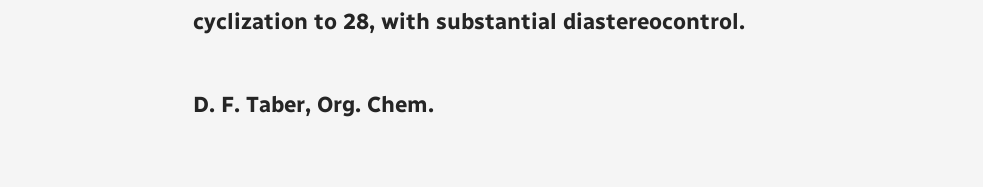cyclization to 28, with substantial diastereocontrol.

D. F. Taber, Org. Chem.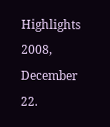Highlights 2008, December 22.